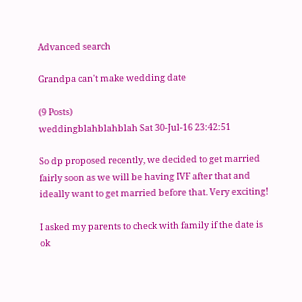Advanced search

Grandpa can't make wedding date

(9 Posts)
weddingblahblahblah Sat 30-Jul-16 23:42:51

So dp proposed recently, we decided to get married fairly soon as we will be having IVF after that and ideally want to get married before that. Very exciting!

I asked my parents to check with family if the date is ok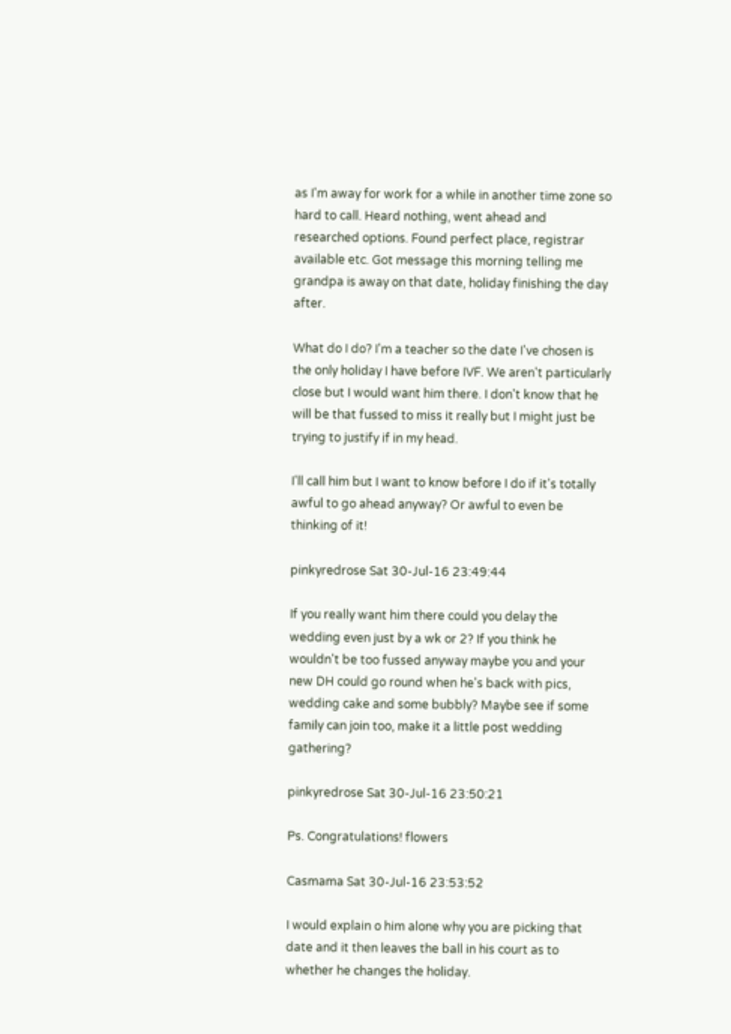as I'm away for work for a while in another time zone so hard to call. Heard nothing, went ahead and researched options. Found perfect place, registrar available etc. Got message this morning telling me grandpa is away on that date, holiday finishing the day after.

What do I do? I'm a teacher so the date I've chosen is the only holiday I have before IVF. We aren't particularly close but I would want him there. I don't know that he will be that fussed to miss it really but I might just be trying to justify if in my head.

I'll call him but I want to know before I do if it's totally awful to go ahead anyway? Or awful to even be thinking of it!

pinkyredrose Sat 30-Jul-16 23:49:44

If you really want him there could you delay the wedding even just by a wk or 2? If you think he wouldn't be too fussed anyway maybe you and your new DH could go round when he's back with pics, wedding cake and some bubbly? Maybe see if some family can join too, make it a little post wedding gathering?

pinkyredrose Sat 30-Jul-16 23:50:21

Ps. Congratulations! flowers

Casmama Sat 30-Jul-16 23:53:52

I would explain o him alone why you are picking that date and it then leaves the ball in his court as to whether he changes the holiday.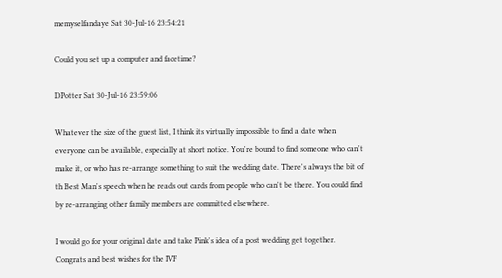memyselfandaye Sat 30-Jul-16 23:54:21

Could you set up a computer and facetime?

DPotter Sat 30-Jul-16 23:59:06

Whatever the size of the guest list, I think its virtually impossible to find a date when everyone can be available, especially at short notice. You're bound to find someone who can't make it, or who has re-arrange something to suit the wedding date. There's always the bit of th Best Man's speech when he reads out cards from people who can't be there. You could find by re-arranging other family members are committed elsewhere.

I would go for your original date and take Pink's idea of a post wedding get together. Congrats and best wishes for the IVF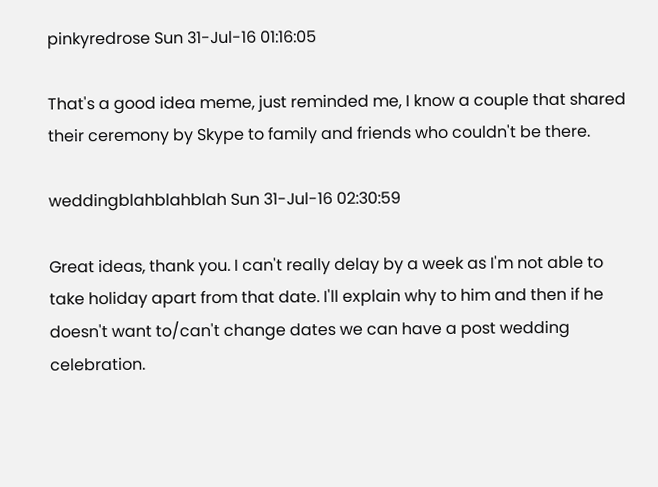pinkyredrose Sun 31-Jul-16 01:16:05

That's a good idea meme, just reminded me, I know a couple that shared their ceremony by Skype to family and friends who couldn't be there.

weddingblahblahblah Sun 31-Jul-16 02:30:59

Great ideas, thank you. I can't really delay by a week as I'm not able to take holiday apart from that date. I'll explain why to him and then if he doesn't want to/can't change dates we can have a post wedding celebration.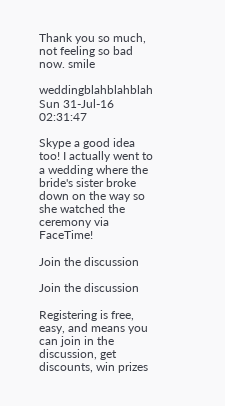Thank you so much, not feeling so bad now. smile

weddingblahblahblah Sun 31-Jul-16 02:31:47

Skype a good idea too! I actually went to a wedding where the bride's sister broke down on the way so she watched the ceremony via FaceTime!

Join the discussion

Join the discussion

Registering is free, easy, and means you can join in the discussion, get discounts, win prizes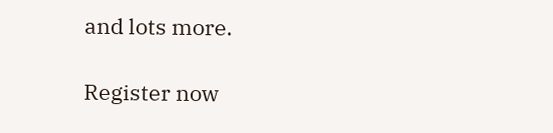and lots more.

Register now